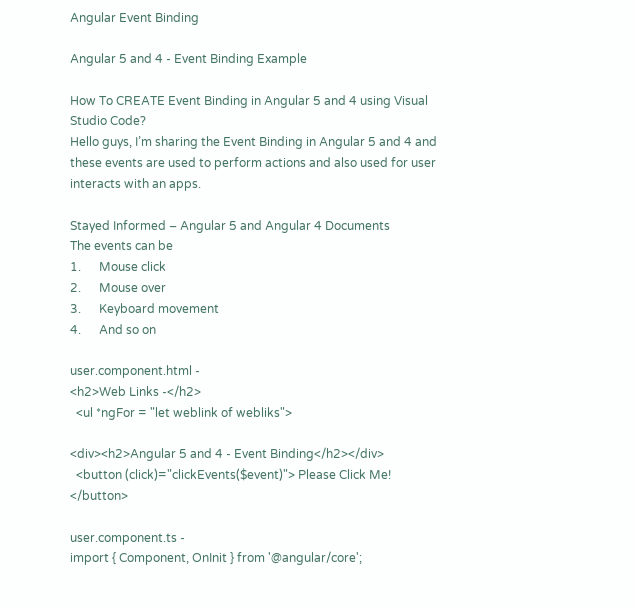Angular Event Binding

Angular 5 and 4 - Event Binding Example

How To CREATE Event Binding in Angular 5 and 4 using Visual Studio Code?
Hello guys, I’m sharing the Event Binding in Angular 5 and 4 and these events are used to perform actions and also used for user interacts with an apps.

Stayed Informed – Angular 5 and Angular 4 Documents
The events can be
1.      Mouse click
2.      Mouse over
3.      Keyboard movement
4.      And so on

user.component.html -
<h2>Web Links -</h2>
  <ul *ngFor = "let weblink of webliks">

<div><h2>Angular 5 and 4 - Event Binding</h2></div>
  <button (click)="clickEvents($event)"> Please Click Me! </button>

user.component.ts -
import { Component, OnInit } from '@angular/core';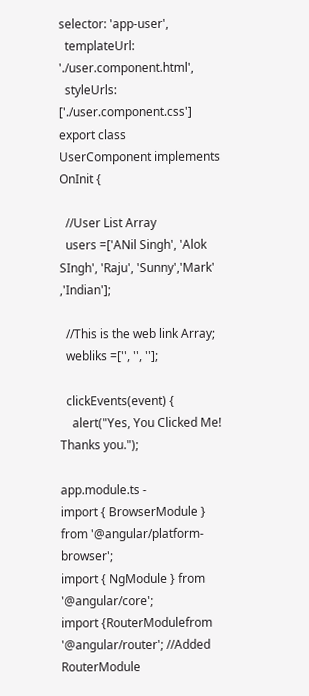selector: 'app-user',
  templateUrl: './user.component.html',
  styleUrls: ['./user.component.css']
export class UserComponent implements OnInit {

  //User List Array
  users =['ANil Singh', 'Alok SIngh', 'Raju', 'Sunny','Mark' ,'Indian'];

  //This is the web link Array;
  webliks =['', '', ''];

  clickEvents(event) {
    alert("Yes, You Clicked Me! Thanks you.");

app.module.ts -
import { BrowserModule } from '@angular/platform-browser';
import { NgModule } from '@angular/core';
import {RouterModulefrom '@angular/router'; //Added RouterModule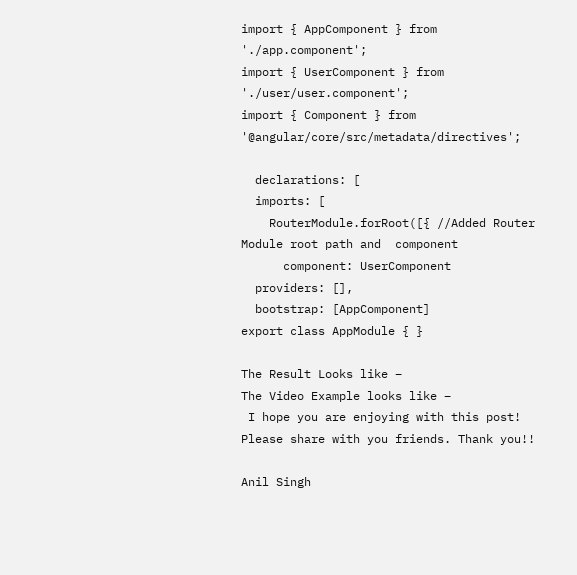import { AppComponent } from './app.component';
import { UserComponent } from './user/user.component';
import { Component } from '@angular/core/src/metadata/directives';

  declarations: [
  imports: [
    RouterModule.forRoot([{ //Added Router Module root path and  component
      component: UserComponent
  providers: [],
  bootstrap: [AppComponent]
export class AppModule { }

The Result Looks like –
The Video Example looks like –
 I hope you are enjoying with this post! Please share with you friends. Thank you!!

Anil Singh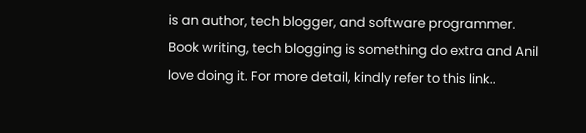is an author, tech blogger, and software programmer. Book writing, tech blogging is something do extra and Anil love doing it. For more detail, kindly refer to this link..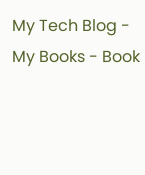My Tech Blog -
My Books - Book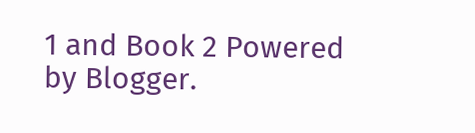1 and Book 2 Powered by Blogger.